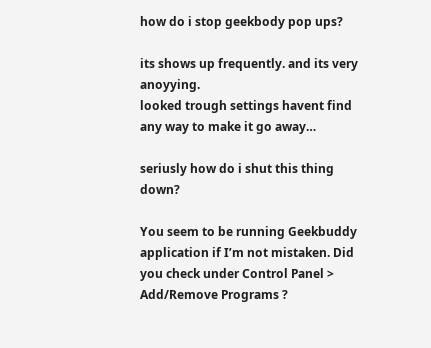how do i stop geekbody pop ups?

its shows up frequently. and its very anoyying.
looked trough settings havent find any way to make it go away…

seriusly how do i shut this thing down?

You seem to be running Geekbuddy application if I’m not mistaken. Did you check under Control Panel > Add/Remove Programs ?